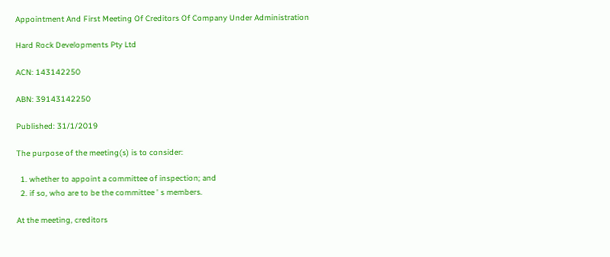Appointment And First Meeting Of Creditors Of Company Under Administration

Hard Rock Developments Pty Ltd

ACN: 143142250

ABN: 39143142250

Published: 31/1/2019

The purpose of the meeting(s) is to consider:

  1. whether to appoint a committee of inspection; and
  2. if so, who are to be the committee ' s members.

At the meeting, creditors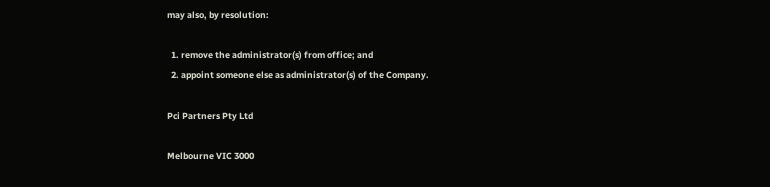may also, by resolution:

  1. remove the administrator(s) from office; and
  2. appoint someone else as administrator(s) of the Company.

Pci Partners Pty Ltd

Melbourne VIC 3000